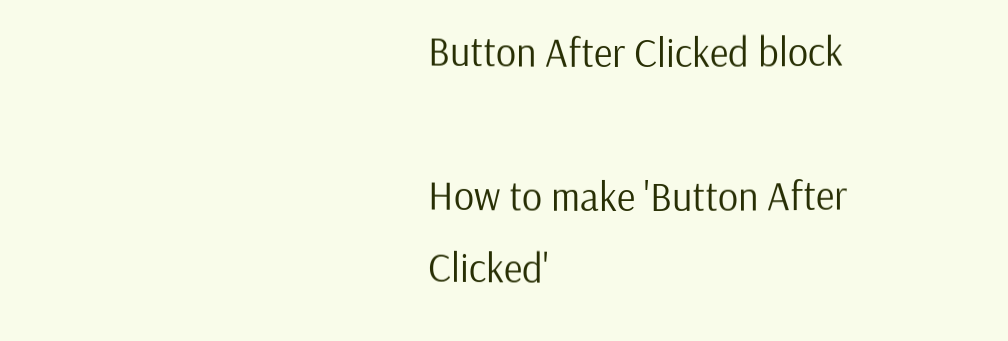Button After Clicked block

How to make 'Button After Clicked'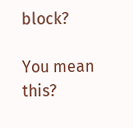block?

You mean this?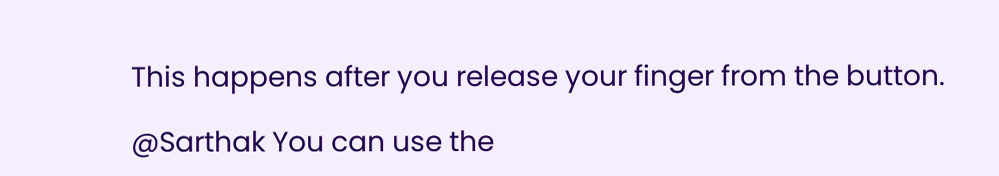This happens after you release your finger from the button.

@Sarthak You can use the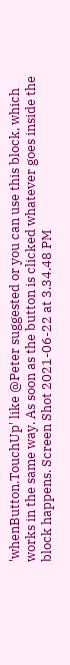'whenButton.TouchUp' like @Peter suggested or you can use this block, which works in the same way. As soon as the button is clicked whatever goes inside the block happens. Screen Shot 2021-06-22 at 3.34.48 PM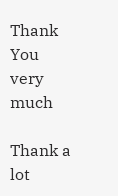Thank You very much

Thank a lot